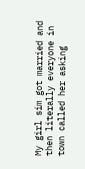My girl sim got married and then literally everyone in town called her asking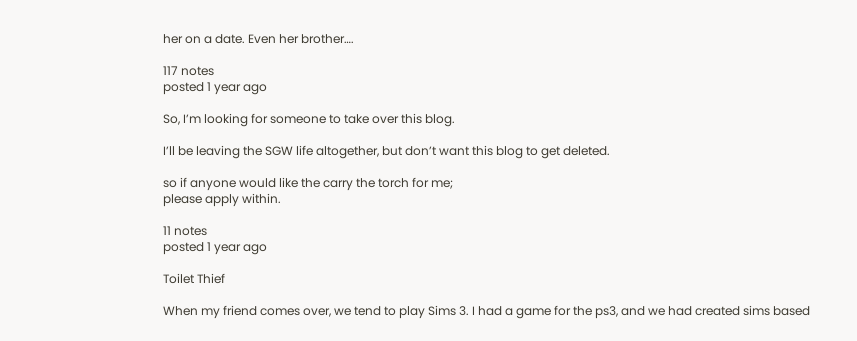her on a date. Even her brother….

117 notes
posted 1 year ago

So, I’m looking for someone to take over this blog.

I’ll be leaving the SGW life altogether, but don’t want this blog to get deleted.

so if anyone would like the carry the torch for me;
please apply within.

11 notes
posted 1 year ago

Toilet Thief

When my friend comes over, we tend to play Sims 3. I had a game for the ps3, and we had created sims based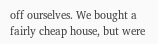off ourselves. We bought a fairly cheap house, but were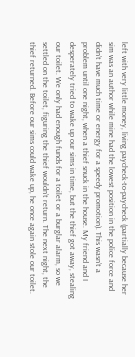left with very little money, living paycheck-to-paycheck (partially because her sim was an author while mine had the lowest position in the police force and didn’t have much time or energy for a speedy promotion). This wasn’t a problem until one night, when a thief snuck in the house. My friend and I desperately tried to wake up our sims in time, but the thief got away, stealing our toilet. We only had enough funds for a toilet or a burglar alarm, so we settled on the toilet, figuring the thief wouldn’t return. The next night, the thief returned. Before our sims could wake up, he once again stole our toilet.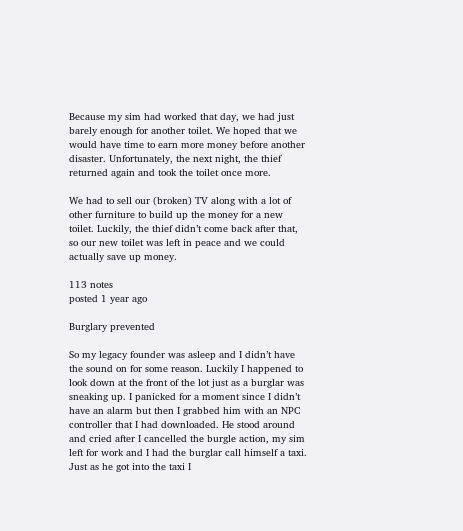Because my sim had worked that day, we had just barely enough for another toilet. We hoped that we would have time to earn more money before another disaster. Unfortunately, the next night, the thief returned again and took the toilet once more.

We had to sell our (broken) TV along with a lot of other furniture to build up the money for a new toilet. Luckily, the thief didn’t come back after that, so our new toilet was left in peace and we could actually save up money.

113 notes
posted 1 year ago

Burglary prevented

So my legacy founder was asleep and I didn’t have the sound on for some reason. Luckily I happened to look down at the front of the lot just as a burglar was sneaking up. I panicked for a moment since I didn’t have an alarm but then I grabbed him with an NPC controller that I had downloaded. He stood around and cried after I cancelled the burgle action, my sim left for work and I had the burglar call himself a taxi. Just as he got into the taxi I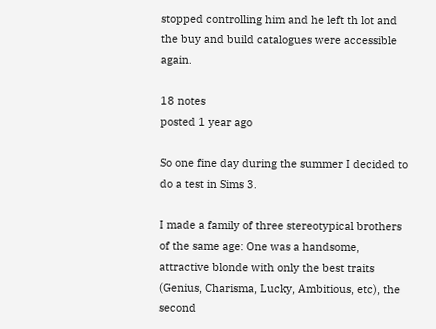stopped controlling him and he left th lot and the buy and build catalogues were accessible again.

18 notes
posted 1 year ago

So one fine day during the summer I decided to do a test in Sims 3.

I made a family of three stereotypical brothers of the same age: One was a handsome, attractive blonde with only the best traits (Genius, Charisma, Lucky, Ambitious, etc), the second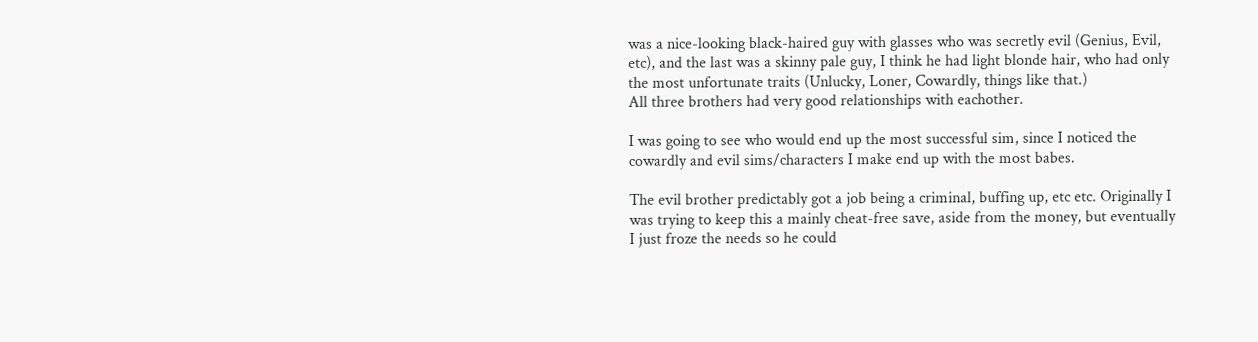was a nice-looking black-haired guy with glasses who was secretly evil (Genius, Evil, etc), and the last was a skinny pale guy, I think he had light blonde hair, who had only the most unfortunate traits (Unlucky, Loner, Cowardly, things like that.)
All three brothers had very good relationships with eachother.

I was going to see who would end up the most successful sim, since I noticed the cowardly and evil sims/characters I make end up with the most babes.

The evil brother predictably got a job being a criminal, buffing up, etc etc. Originally I was trying to keep this a mainly cheat-free save, aside from the money, but eventually I just froze the needs so he could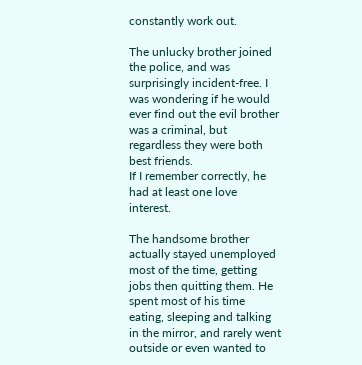constantly work out.

The unlucky brother joined the police, and was surprisingly incident-free. I was wondering if he would ever find out the evil brother was a criminal, but regardless they were both best friends.
If I remember correctly, he had at least one love interest.

The handsome brother actually stayed unemployed most of the time, getting jobs then quitting them. He spent most of his time eating, sleeping and talking in the mirror, and rarely went outside or even wanted to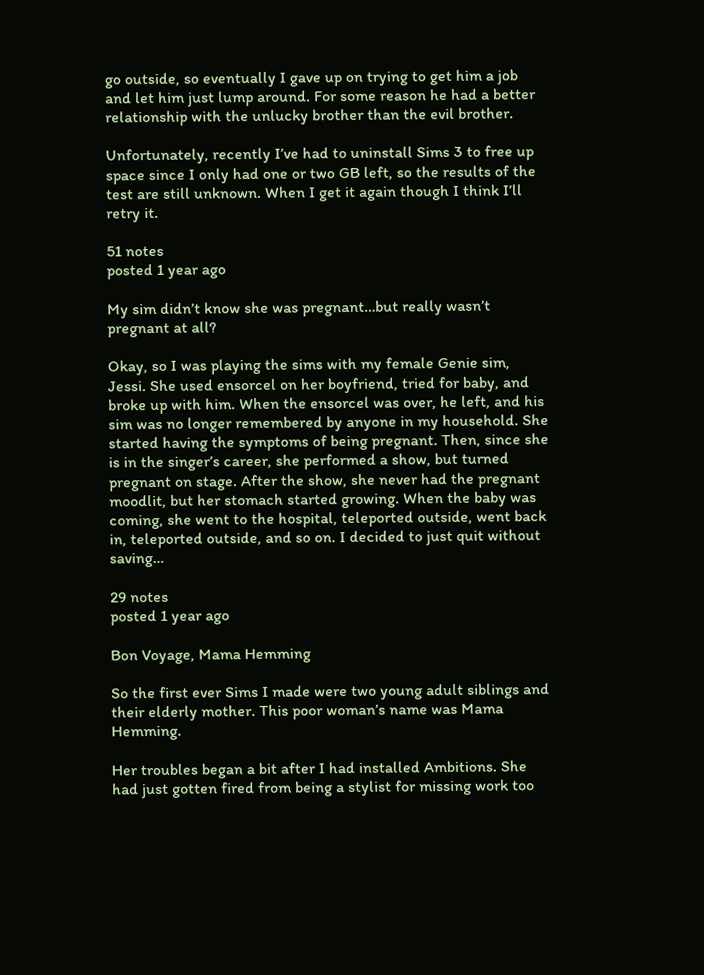go outside, so eventually I gave up on trying to get him a job and let him just lump around. For some reason he had a better relationship with the unlucky brother than the evil brother.

Unfortunately, recently I’ve had to uninstall Sims 3 to free up space since I only had one or two GB left, so the results of the test are still unknown. When I get it again though I think I’ll retry it.

51 notes
posted 1 year ago

My sim didn’t know she was pregnant…but really wasn’t pregnant at all?

Okay, so I was playing the sims with my female Genie sim, Jessi. She used ensorcel on her boyfriend, tried for baby, and broke up with him. When the ensorcel was over, he left, and his sim was no longer remembered by anyone in my household. She started having the symptoms of being pregnant. Then, since she is in the singer’s career, she performed a show, but turned pregnant on stage. After the show, she never had the pregnant moodlit, but her stomach started growing. When the baby was coming, she went to the hospital, teleported outside, went back in, teleported outside, and so on. I decided to just quit without saving…

29 notes
posted 1 year ago

Bon Voyage, Mama Hemming

So the first ever Sims I made were two young adult siblings and their elderly mother. This poor woman’s name was Mama Hemming.

Her troubles began a bit after I had installed Ambitions. She had just gotten fired from being a stylist for missing work too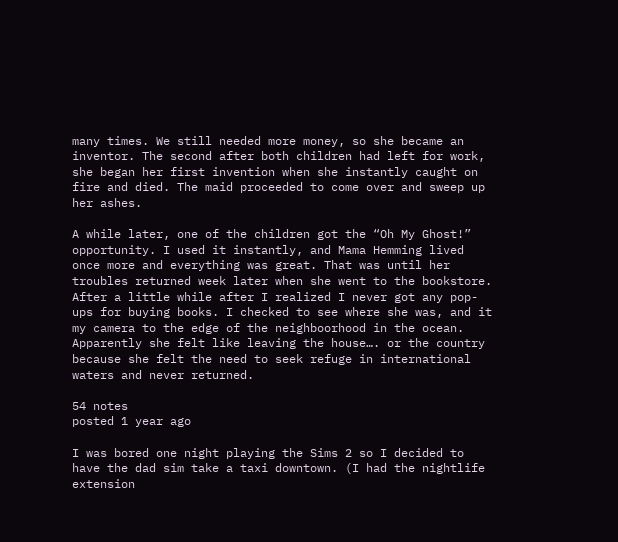many times. We still needed more money, so she became an inventor. The second after both children had left for work, she began her first invention when she instantly caught on fire and died. The maid proceeded to come over and sweep up her ashes.

A while later, one of the children got the “Oh My Ghost!” opportunity. I used it instantly, and Mama Hemming lived once more and everything was great. That was until her troubles returned week later when she went to the bookstore. After a little while after I realized I never got any pop-ups for buying books. I checked to see where she was, and it my camera to the edge of the neighboorhood in the ocean. Apparently she felt like leaving the house…. or the country because she felt the need to seek refuge in international waters and never returned.

54 notes
posted 1 year ago

I was bored one night playing the Sims 2 so I decided to have the dad sim take a taxi downtown. (I had the nightlife extension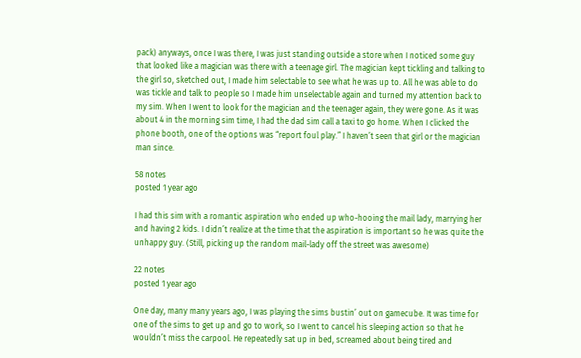pack) anyways, once I was there, I was just standing outside a store when I noticed some guy that looked like a magician was there with a teenage girl. The magician kept tickling and talking to the girl so, sketched out, I made him selectable to see what he was up to. All he was able to do was tickle and talk to people so I made him unselectable again and turned my attention back to my sim. When I went to look for the magician and the teenager again, they were gone. As it was about 4 in the morning sim time, I had the dad sim call a taxi to go home. When I clicked the phone booth, one of the options was “report foul play.” I haven’t seen that girl or the magician man since.

58 notes
posted 1 year ago

I had this sim with a romantic aspiration who ended up who-hooing the mail lady, marrying her and having 2 kids. I didn’t realize at the time that the aspiration is important so he was quite the unhappy guy. (Still, picking up the random mail-lady off the street was awesome)

22 notes
posted 1 year ago

One day, many many years ago, I was playing the sims bustin’ out on gamecube. It was time for one of the sims to get up and go to work, so I went to cancel his sleeping action so that he wouldn’t miss the carpool. He repeatedly sat up in bed, screamed about being tired and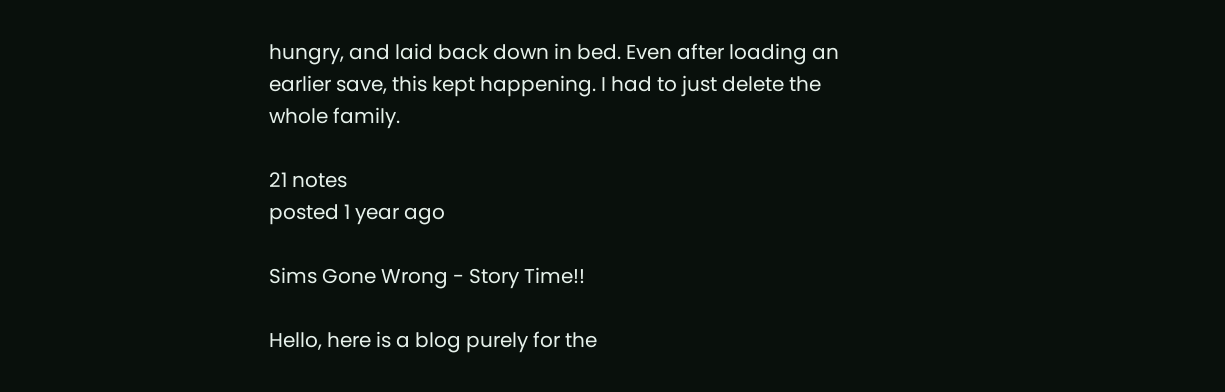hungry, and laid back down in bed. Even after loading an earlier save, this kept happening. I had to just delete the whole family.

21 notes
posted 1 year ago

Sims Gone Wrong - Story Time!!

Hello, here is a blog purely for the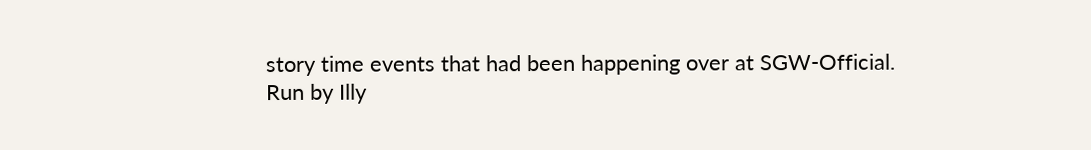story time events that had been happening over at SGW-Official.
Run by Illy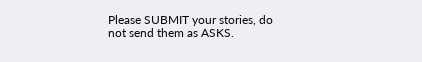Please SUBMIT your stories, do not send them as ASKS.